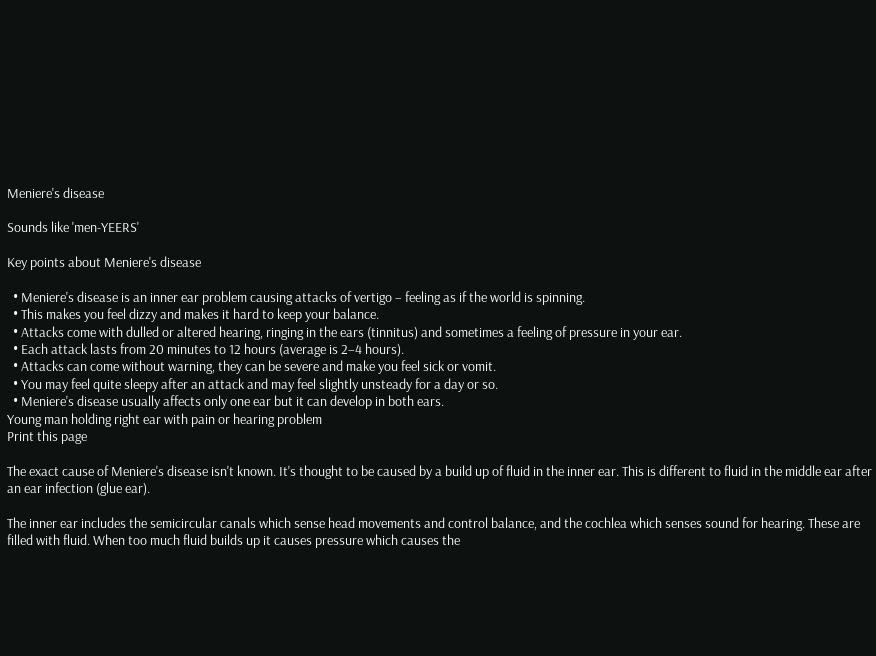Meniere's disease

Sounds like 'men-YEERS'

Key points about Meniere's disease

  • Meniere's disease is an inner ear problem causing attacks of vertigo – feeling as if the world is spinning.
  • This makes you feel dizzy and makes it hard to keep your balance.
  • Attacks come with dulled or altered hearing, ringing in the ears (tinnitus) and sometimes a feeling of pressure in your ear.
  • Each attack lasts from 20 minutes to 12 hours (average is 2–4 hours).
  • Attacks can come without warning, they can be severe and make you feel sick or vomit.
  • You may feel quite sleepy after an attack and may feel slightly unsteady for a day or so.
  • Meniere's disease usually affects only one ear but it can develop in both ears.
Young man holding right ear with pain or hearing problem
Print this page

The exact cause of Meniere's disease isn't known. It's thought to be caused by a build up of fluid in the inner ear. This is different to fluid in the middle ear after an ear infection (glue ear).

The inner ear includes the semicircular canals which sense head movements and control balance, and the cochlea which senses sound for hearing. These are filled with fluid. When too much fluid builds up it causes pressure which causes the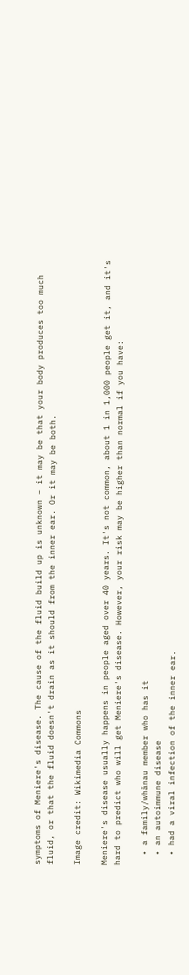symptoms of Meniere's disease. The cause of the fluid build up is unknown – it may be that your body produces too much fluid, or that the fluid doesn't drain as it should from the inner ear. Or it may be both.

Image credit: Wikimedia Commons

Meniere's disease usually happens in people aged over 40 years. It's not common, about 1 in 1,000 people get it, and it's hard to predict who will get Meniere's disease. However, your risk may be higher than normal if you have:

  • a family/whānau member who has it
  • an autoimmune disease
  • had a viral infection of the inner ear.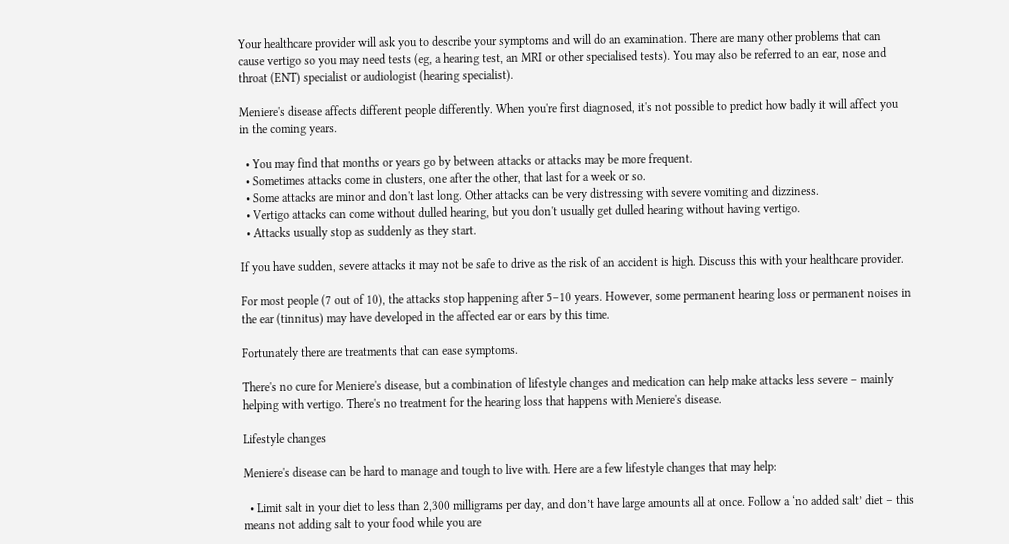Your healthcare provider will ask you to describe your symptoms and will do an examination. There are many other problems that can cause vertigo so you may need tests (eg, a hearing test, an MRI or other specialised tests). You may also be referred to an ear, nose and throat (ENT) specialist or audiologist (hearing specialist).

Meniere's disease affects different people differently. When you're first diagnosed, it's not possible to predict how badly it will affect you in the coming years.

  • You may find that months or years go by between attacks or attacks may be more frequent.
  • Sometimes attacks come in clusters, one after the other, that last for a week or so.
  • Some attacks are minor and don't last long. Other attacks can be very distressing with severe vomiting and dizziness.
  • Vertigo attacks can come without dulled hearing, but you don't usually get dulled hearing without having vertigo.
  • Attacks usually stop as suddenly as they start.

If you have sudden, severe attacks it may not be safe to drive as the risk of an accident is high. Discuss this with your healthcare provider.

For most people (7 out of 10), the attacks stop happening after 5–10 years. However, some permanent hearing loss or permanent noises in the ear (tinnitus) may have developed in the affected ear or ears by this time.

Fortunately there are treatments that can ease symptoms.

There's no cure for Meniere's disease, but a combination of lifestyle changes and medication can help make attacks less severe – mainly helping with vertigo. There's no treatment for the hearing loss that happens with Meniere's disease.

Lifestyle changes

Meniere's disease can be hard to manage and tough to live with. Here are a few lifestyle changes that may help:

  • Limit salt in your diet to less than 2,300 milligrams per day, and don’t have large amounts all at once. Follow a ‘no added salt’ diet – this means not adding salt to your food while you are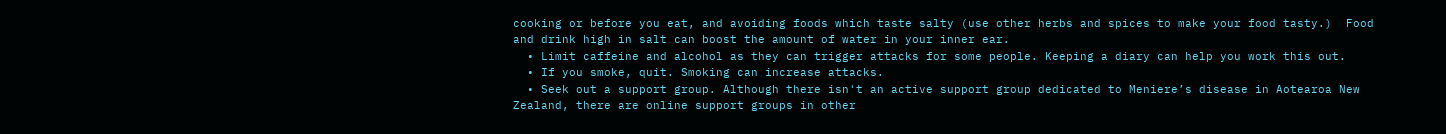cooking or before you eat, and avoiding foods which taste salty (use other herbs and spices to make your food tasty.)  Food and drink high in salt can boost the amount of water in your inner ear.
  • Limit caffeine and alcohol as they can trigger attacks for some people. Keeping a diary can help you work this out.
  • If you smoke, quit. Smoking can increase attacks.
  • Seek out a support group. Although there isn't an active support group dedicated to Meniere’s disease in Aotearoa New Zealand, there are online support groups in other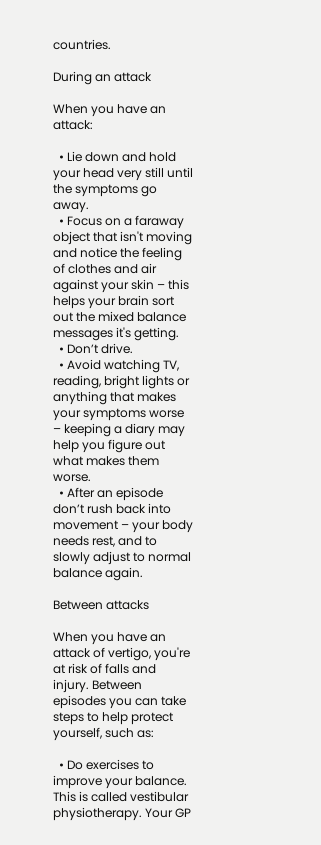countries.

During an attack

When you have an attack:

  • Lie down and hold your head very still until the symptoms go away.
  • Focus on a faraway object that isn't moving and notice the feeling of clothes and air against your skin – this helps your brain sort out the mixed balance messages it's getting.
  • Don’t drive.
  • Avoid watching TV, reading, bright lights or anything that makes your symptoms worse – keeping a diary may help you figure out what makes them worse.
  • After an episode don’t rush back into movement – your body needs rest, and to slowly adjust to normal balance again.

Between attacks

When you have an attack of vertigo, you're at risk of falls and injury. Between episodes you can take steps to help protect yourself, such as:

  • Do exercises to improve your balance. This is called vestibular physiotherapy. Your GP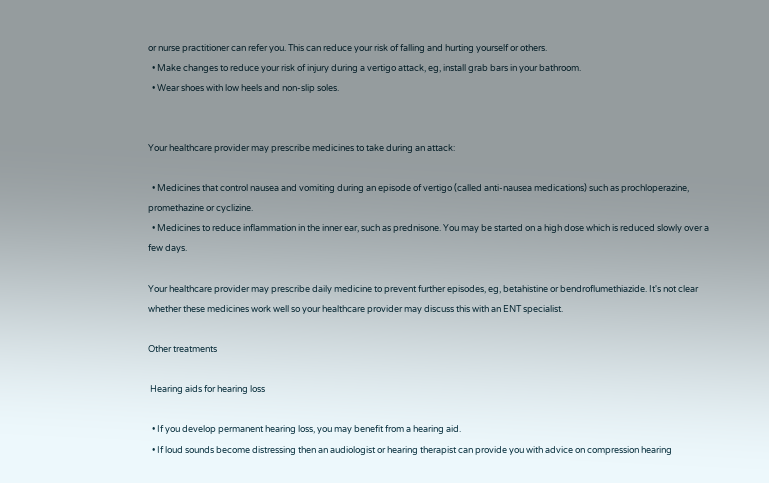or nurse practitioner can refer you. This can reduce your risk of falling and hurting yourself or others.
  • Make changes to reduce your risk of injury during a vertigo attack, eg, install grab bars in your bathroom.
  • Wear shoes with low heels and non-slip soles.


Your healthcare provider may prescribe medicines to take during an attack:

  • Medicines that control nausea and vomiting during an episode of vertigo (called anti-nausea medications) such as prochloperazine, promethazine or cyclizine.
  • Medicines to reduce inflammation in the inner ear, such as prednisone. You may be started on a high dose which is reduced slowly over a few days.

Your healthcare provider may prescribe daily medicine to prevent further episodes, eg, betahistine or bendroflumethiazide. It's not clear whether these medicines work well so your healthcare provider may discuss this with an ENT specialist.

Other treatments

 Hearing aids for hearing loss

  • If you develop permanent hearing loss, you may benefit from a hearing aid.
  • If loud sounds become distressing then an audiologist or hearing therapist can provide you with advice on compression hearing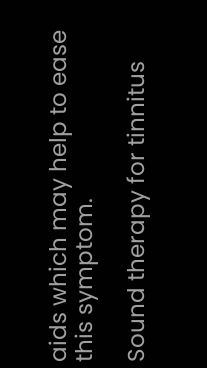aids which may help to ease this symptom.

Sound therapy for tinnitus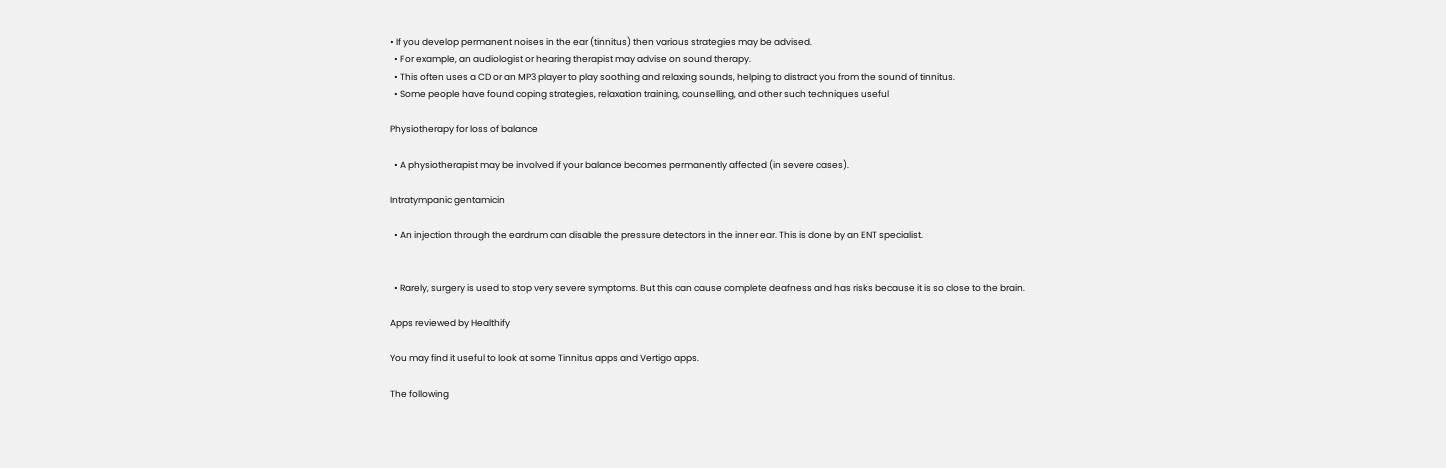• If you develop permanent noises in the ear (tinnitus) then various strategies may be advised.
  • For example, an audiologist or hearing therapist may advise on sound therapy.
  • This often uses a CD or an MP3 player to play soothing and relaxing sounds, helping to distract you from the sound of tinnitus.
  • Some people have found coping strategies, relaxation training, counselling, and other such techniques useful

Physiotherapy for loss of balance

  • A physiotherapist may be involved if your balance becomes permanently affected (in severe cases).

Intratympanic gentamicin

  • An injection through the eardrum can disable the pressure detectors in the inner ear. This is done by an ENT specialist.


  • Rarely, surgery is used to stop very severe symptoms. But this can cause complete deafness and has risks because it is so close to the brain.

Apps reviewed by Healthify

You may find it useful to look at some Tinnitus apps and Vertigo apps.

The following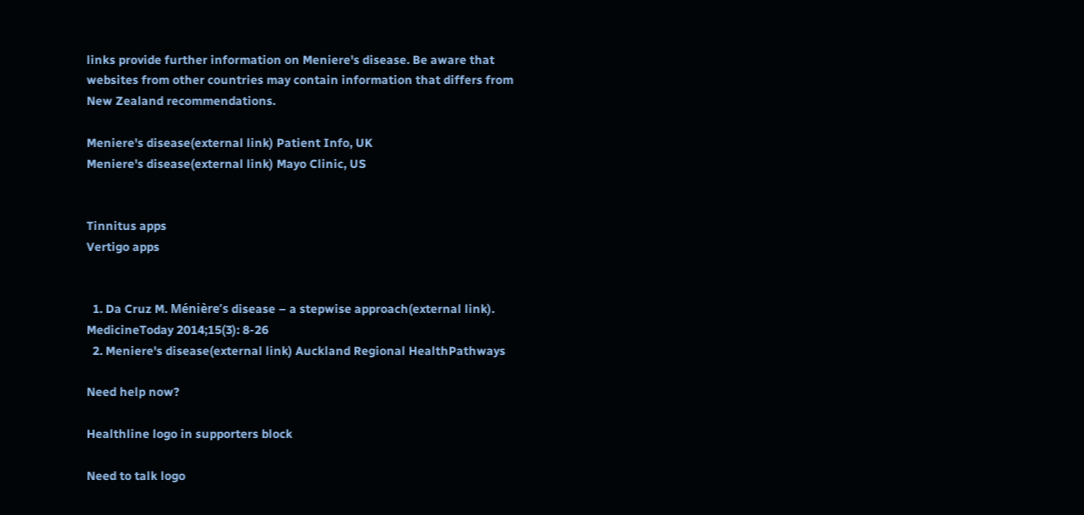links provide further information on Meniere's disease. Be aware that websites from other countries may contain information that differs from New Zealand recommendations.

Meniere's disease(external link) Patient Info, UK
Meniere's disease(external link) Mayo Clinic, US


Tinnitus apps
Vertigo apps


  1. Da Cruz M. Ménière’s disease – a stepwise approach(external link). MedicineToday 2014;15(3): 8-26
  2. Meniere's disease(external link) Auckland Regional HealthPathways

Need help now?

Healthline logo in supporters block

Need to talk logo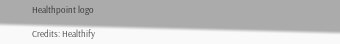Healthpoint logo

Credits: Healthify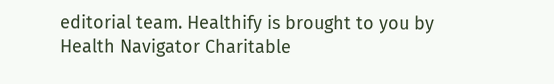editorial team. Healthify is brought to you by Health Navigator Charitable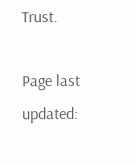Trust.

Page last updated: